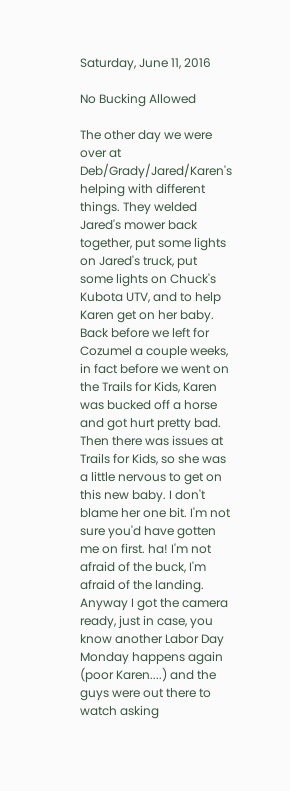Saturday, June 11, 2016

No Bucking Allowed

The other day we were over at Deb/Grady/Jared/Karen's helping with different things. They welded Jared's mower back together, put some lights on Jared's truck, put some lights on Chuck's Kubota UTV, and to help Karen get on her baby. Back before we left for Cozumel a couple weeks, in fact before we went on the Trails for Kids, Karen was bucked off a horse and got hurt pretty bad. Then there was issues at Trails for Kids, so she was a little nervous to get on this new baby. I don't blame her one bit. I'm not sure you'd have gotten me on first. ha! I'm not afraid of the buck, I'm afraid of the landing. Anyway I got the camera ready, just in case, you know another Labor Day Monday happens again (poor Karen....) and the guys were out there to watch asking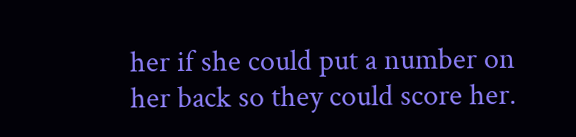her if she could put a number on her back so they could score her.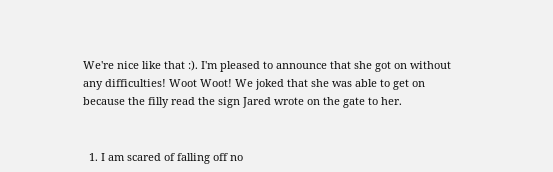We're nice like that :). I'm pleased to announce that she got on without any difficulties! Woot Woot! We joked that she was able to get on because the filly read the sign Jared wrote on the gate to her.


  1. I am scared of falling off no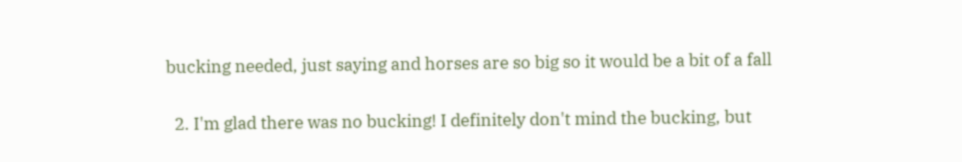bucking needed, just saying and horses are so big so it would be a bit of a fall

  2. I'm glad there was no bucking! I definitely don't mind the bucking, but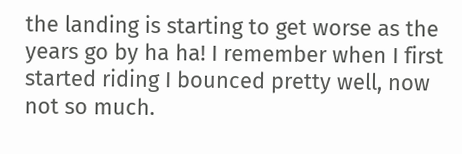the landing is starting to get worse as the years go by ha ha! I remember when I first started riding I bounced pretty well, now not so much.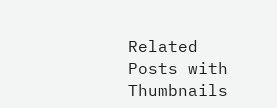Related Posts with Thumbnails